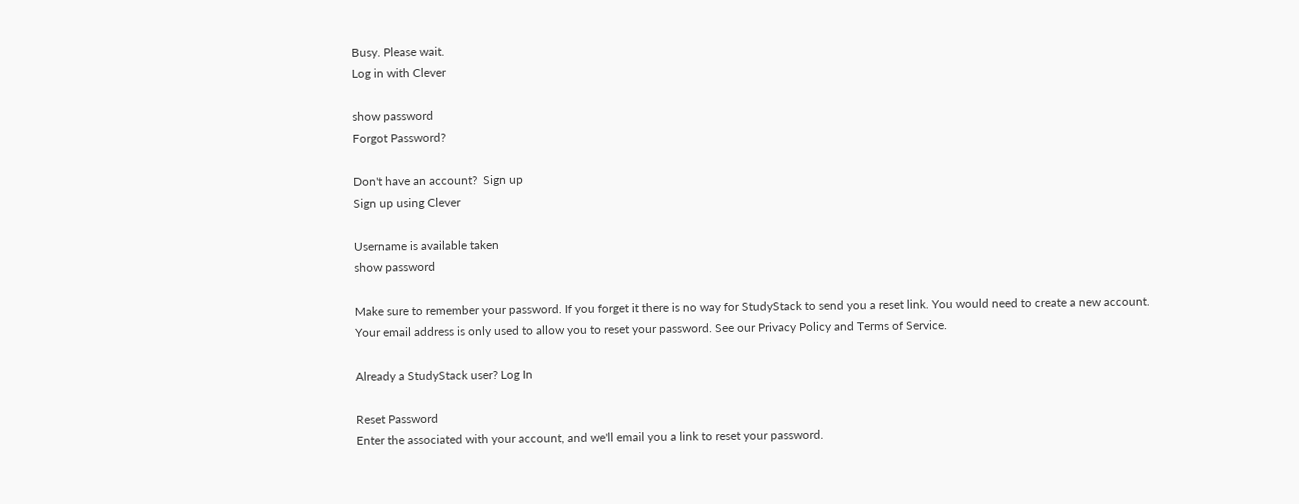Busy. Please wait.
Log in with Clever

show password
Forgot Password?

Don't have an account?  Sign up
Sign up using Clever

Username is available taken
show password

Make sure to remember your password. If you forget it there is no way for StudyStack to send you a reset link. You would need to create a new account.
Your email address is only used to allow you to reset your password. See our Privacy Policy and Terms of Service.

Already a StudyStack user? Log In

Reset Password
Enter the associated with your account, and we'll email you a link to reset your password.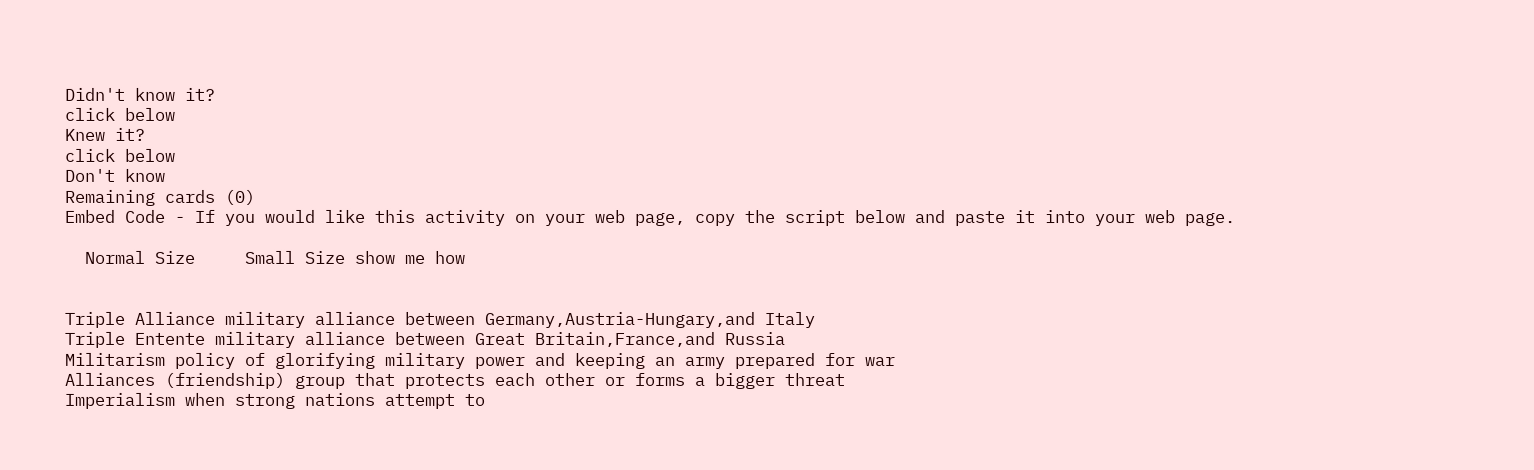Didn't know it?
click below
Knew it?
click below
Don't know
Remaining cards (0)
Embed Code - If you would like this activity on your web page, copy the script below and paste it into your web page.

  Normal Size     Small Size show me how


Triple Alliance military alliance between Germany,Austria-Hungary,and Italy
Triple Entente military alliance between Great Britain,France,and Russia
Militarism policy of glorifying military power and keeping an army prepared for war
Alliances (friendship) group that protects each other or forms a bigger threat
Imperialism when strong nations attempt to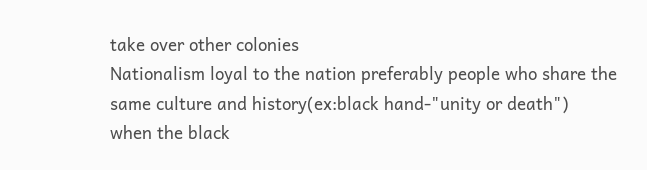take over other colonies
Nationalism loyal to the nation preferably people who share the same culture and history(ex:black hand-"unity or death")
when the black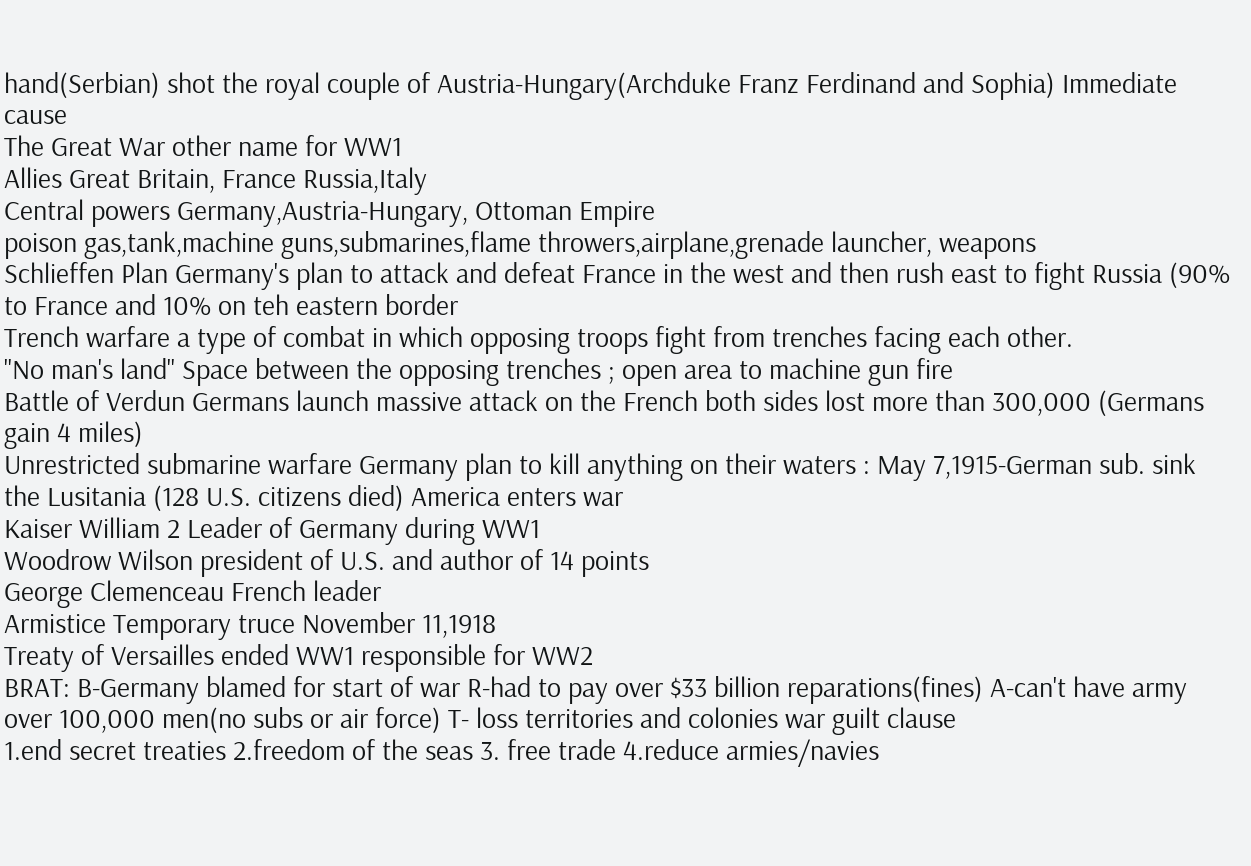hand(Serbian) shot the royal couple of Austria-Hungary(Archduke Franz Ferdinand and Sophia) Immediate cause
The Great War other name for WW1
Allies Great Britain, France Russia,Italy
Central powers Germany,Austria-Hungary, Ottoman Empire
poison gas,tank,machine guns,submarines,flame throwers,airplane,grenade launcher, weapons
Schlieffen Plan Germany's plan to attack and defeat France in the west and then rush east to fight Russia (90% to France and 10% on teh eastern border
Trench warfare a type of combat in which opposing troops fight from trenches facing each other.
"No man's land" Space between the opposing trenches ; open area to machine gun fire
Battle of Verdun Germans launch massive attack on the French both sides lost more than 300,000 (Germans gain 4 miles)
Unrestricted submarine warfare Germany plan to kill anything on their waters : May 7,1915-German sub. sink the Lusitania (128 U.S. citizens died) America enters war
Kaiser William 2 Leader of Germany during WW1
Woodrow Wilson president of U.S. and author of 14 points
George Clemenceau French leader
Armistice Temporary truce November 11,1918
Treaty of Versailles ended WW1 responsible for WW2
BRAT: B-Germany blamed for start of war R-had to pay over $33 billion reparations(fines) A-can't have army over 100,000 men(no subs or air force) T- loss territories and colonies war guilt clause
1.end secret treaties 2.freedom of the seas 3. free trade 4.reduce armies/navies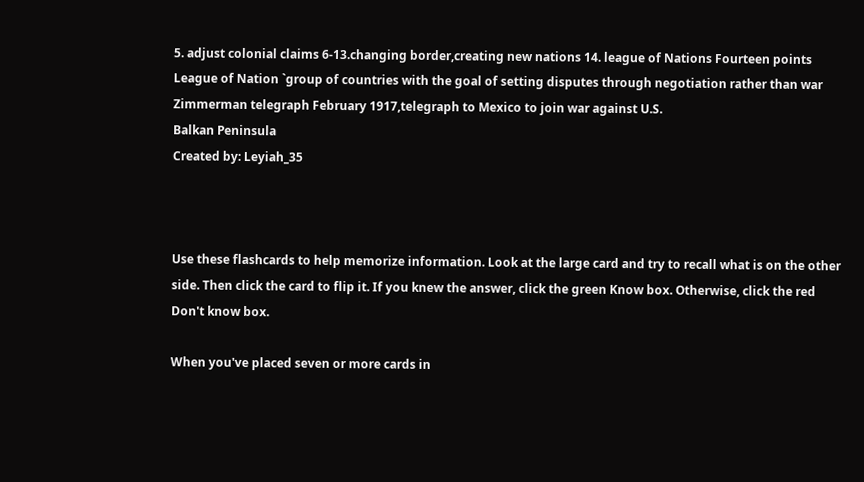5. adjust colonial claims 6-13.changing border,creating new nations 14. league of Nations Fourteen points
League of Nation `group of countries with the goal of setting disputes through negotiation rather than war
Zimmerman telegraph February 1917,telegraph to Mexico to join war against U.S.
Balkan Peninsula
Created by: Leyiah_35



Use these flashcards to help memorize information. Look at the large card and try to recall what is on the other side. Then click the card to flip it. If you knew the answer, click the green Know box. Otherwise, click the red Don't know box.

When you've placed seven or more cards in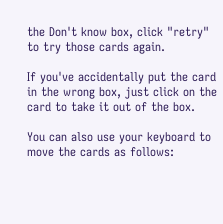the Don't know box, click "retry" to try those cards again.

If you've accidentally put the card in the wrong box, just click on the card to take it out of the box.

You can also use your keyboard to move the cards as follows: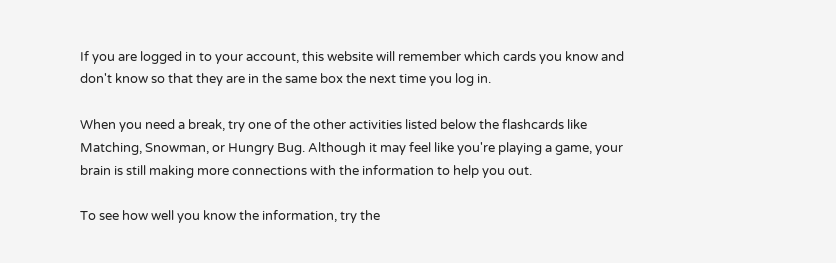If you are logged in to your account, this website will remember which cards you know and don't know so that they are in the same box the next time you log in.

When you need a break, try one of the other activities listed below the flashcards like Matching, Snowman, or Hungry Bug. Although it may feel like you're playing a game, your brain is still making more connections with the information to help you out.

To see how well you know the information, try the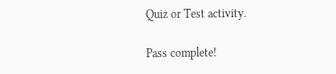Quiz or Test activity.

Pass complete!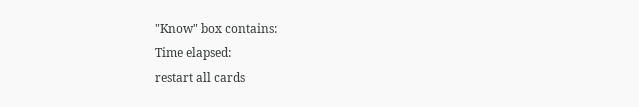"Know" box contains:
Time elapsed:
restart all cards